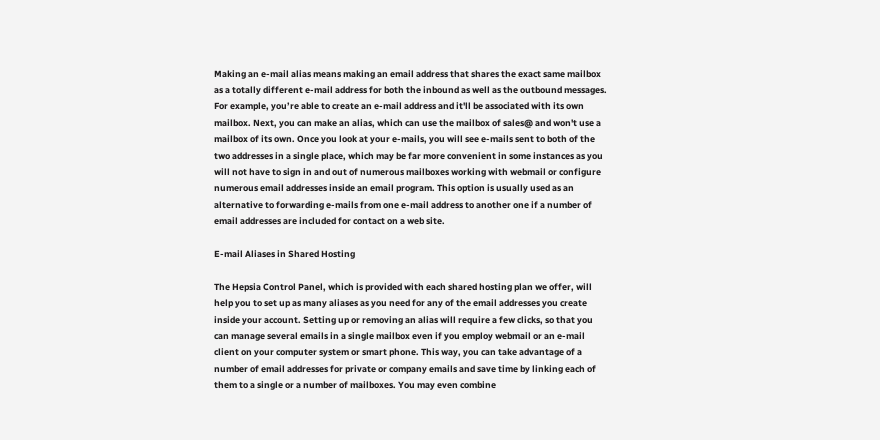Making an e-mail alias means making an email address that shares the exact same mailbox as a totally different e-mail address for both the inbound as well as the outbound messages. For example, you’re able to create an e-mail address and it'll be associated with its own mailbox. Next, you can make an alias, which can use the mailbox of sales@ and won't use a mailbox of its own. Once you look at your e-mails, you will see e-mails sent to both of the two addresses in a single place, which may be far more convenient in some instances as you will not have to sign in and out of numerous mailboxes working with webmail or configure numerous email addresses inside an email program. This option is usually used as an alternative to forwarding e-mails from one e-mail address to another one if a number of email addresses are included for contact on a web site.

E-mail Aliases in Shared Hosting

The Hepsia Control Panel, which is provided with each shared hosting plan we offer, will help you to set up as many aliases as you need for any of the email addresses you create inside your account. Setting up or removing an alias will require a few clicks, so that you can manage several emails in a single mailbox even if you employ webmail or an e-mail client on your computer system or smart phone. This way, you can take advantage of a number of email addresses for private or company emails and save time by linking each of them to a single or a number of mailboxes. You may even combine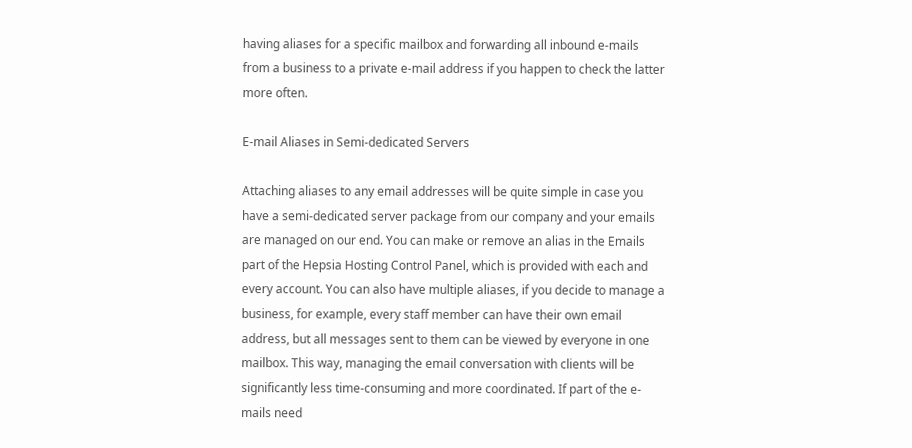having aliases for a specific mailbox and forwarding all inbound e-mails from a business to a private e-mail address if you happen to check the latter more often.

E-mail Aliases in Semi-dedicated Servers

Attaching aliases to any email addresses will be quite simple in case you have a semi-dedicated server package from our company and your emails are managed on our end. You can make or remove an alias in the Emails part of the Hepsia Hosting Control Panel, which is provided with each and every account. You can also have multiple aliases, if you decide to manage a business, for example, every staff member can have their own email address, but all messages sent to them can be viewed by everyone in one mailbox. This way, managing the email conversation with clients will be significantly less time-consuming and more coordinated. If part of the e-mails need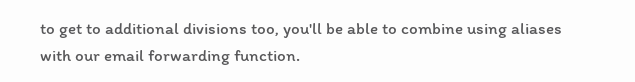to get to additional divisions too, you'll be able to combine using aliases with our email forwarding function.